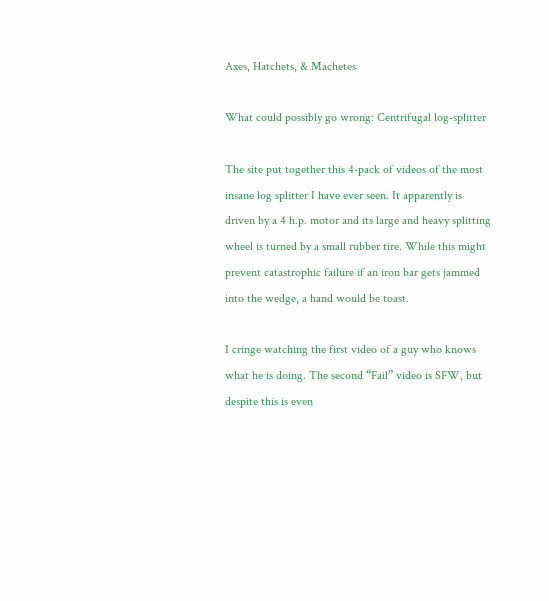Axes, Hatchets, & Machetes

What could possibly go wrong: Centrifugal log-splitter

The site put together this 4-pack of videos of the most insane log splitter I have ever seen. It apparently is driven by a 4 h.p. motor and its large and heavy splitting wheel is turned by a small rubber tire. While this might prevent catastrophic failure if an iron bar gets jammed into the wedge, a hand would be toast.

I cringe watching the first video of a guy who knows what he is doing. The second “Fail” video is SFW, but despite this is even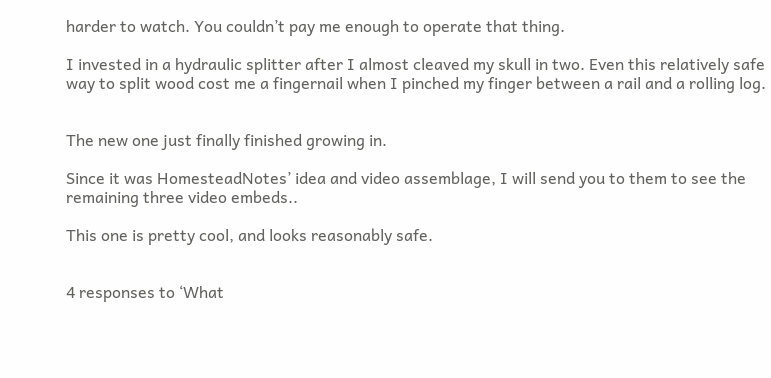harder to watch. You couldn’t pay me enough to operate that thing.

I invested in a hydraulic splitter after I almost cleaved my skull in two. Even this relatively safe way to split wood cost me a fingernail when I pinched my finger between a rail and a rolling log.


The new one just finally finished growing in.

Since it was HomesteadNotes’ idea and video assemblage, I will send you to them to see the remaining three video embeds..

This one is pretty cool, and looks reasonably safe.


4 responses to ‘What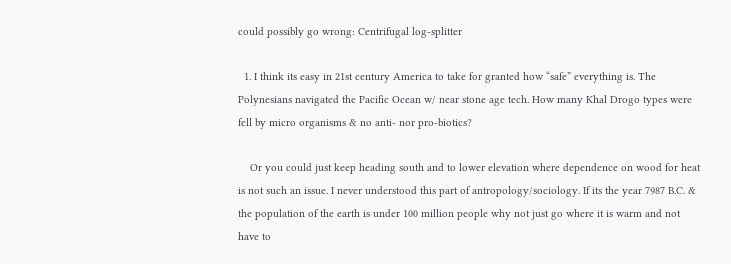could possibly go wrong: Centrifugal log-splitter

  1. I think its easy in 21st century America to take for granted how “safe” everything is. The Polynesians navigated the Pacific Ocean w/ near stone age tech. How many Khal Drogo types were fell by micro organisms & no anti- nor pro-biotics?

    Or you could just keep heading south and to lower elevation where dependence on wood for heat is not such an issue. I never understood this part of antropology/sociology. If its the year 7987 B.C. & the population of the earth is under 100 million people why not just go where it is warm and not have to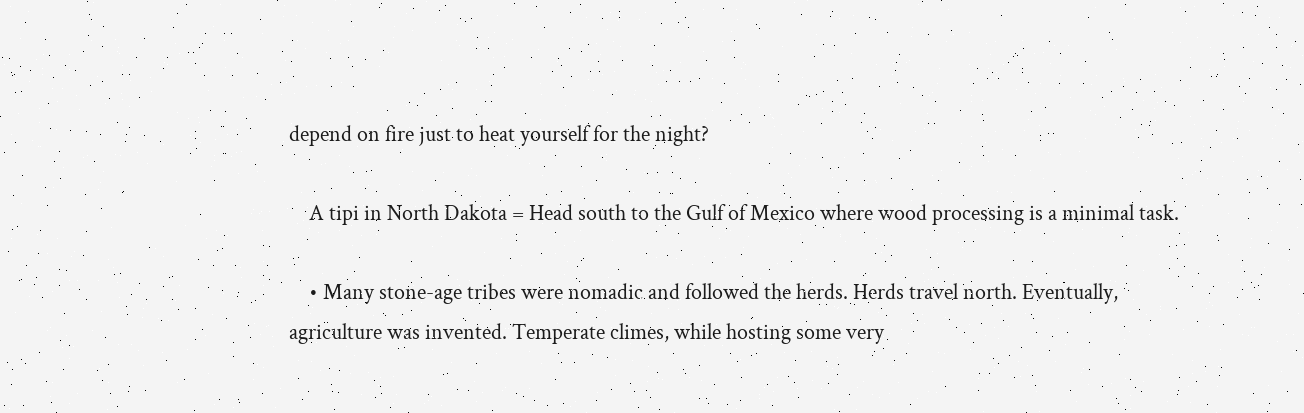depend on fire just to heat yourself for the night?

    A tipi in North Dakota = Head south to the Gulf of Mexico where wood processing is a minimal task.

    • Many stone-age tribes were nomadic and followed the herds. Herds travel north. Eventually, agriculture was invented. Temperate climes, while hosting some very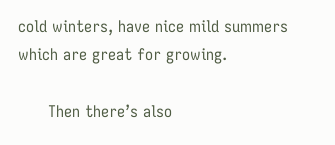cold winters, have nice mild summers which are great for growing.

      Then there’s also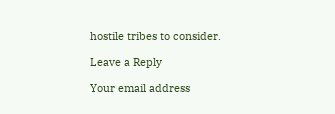hostile tribes to consider.

Leave a Reply

Your email address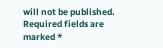will not be published. Required fields are marked *